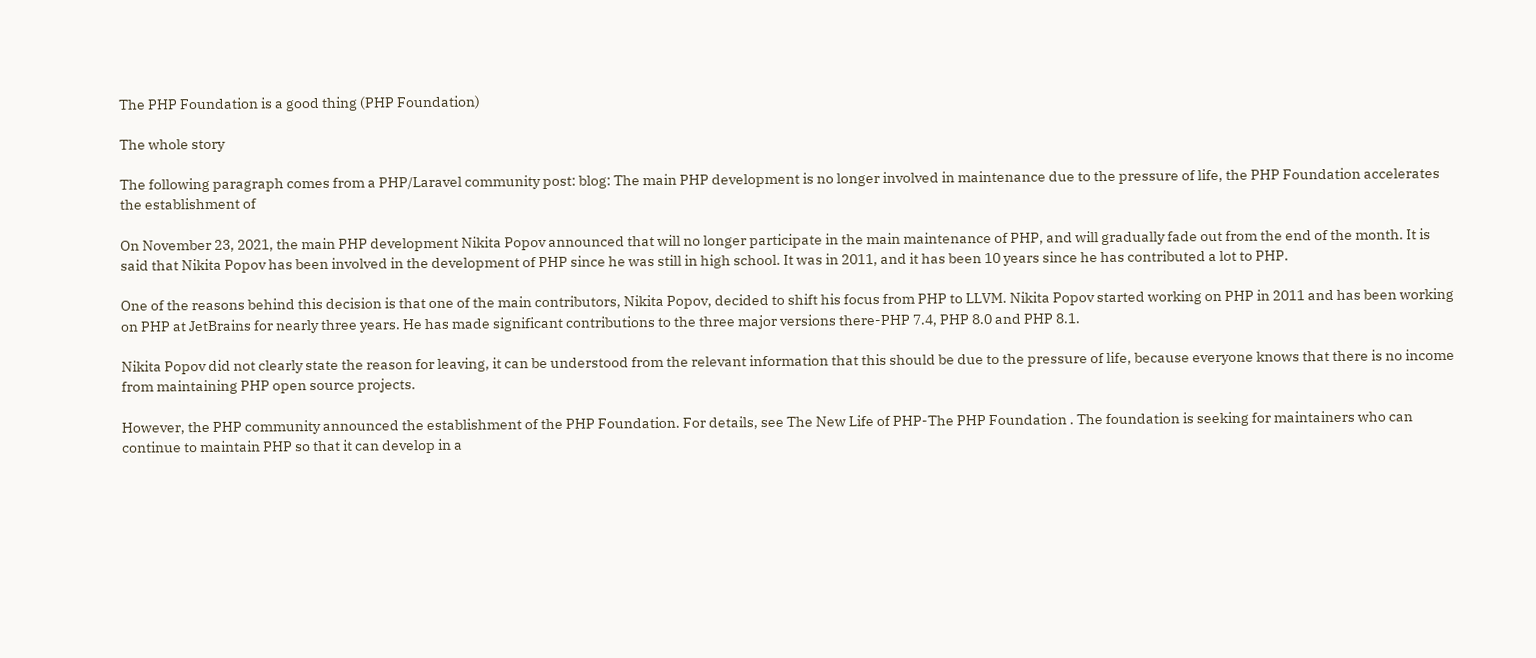The PHP Foundation is a good thing (PHP Foundation)

The whole story

The following paragraph comes from a PHP/Laravel community post: blog: The main PHP development is no longer involved in maintenance due to the pressure of life, the PHP Foundation accelerates the establishment of

On November 23, 2021, the main PHP development Nikita Popov announced that will no longer participate in the main maintenance of PHP, and will gradually fade out from the end of the month. It is said that Nikita Popov has been involved in the development of PHP since he was still in high school. It was in 2011, and it has been 10 years since he has contributed a lot to PHP.

One of the reasons behind this decision is that one of the main contributors, Nikita Popov, decided to shift his focus from PHP to LLVM. Nikita Popov started working on PHP in 2011 and has been working on PHP at JetBrains for nearly three years. He has made significant contributions to the three major versions there-PHP 7.4, PHP 8.0 and PHP 8.1.

Nikita Popov did not clearly state the reason for leaving, it can be understood from the relevant information that this should be due to the pressure of life, because everyone knows that there is no income from maintaining PHP open source projects.

However, the PHP community announced the establishment of the PHP Foundation. For details, see The New Life of PHP-The PHP Foundation . The foundation is seeking for maintainers who can continue to maintain PHP so that it can develop in a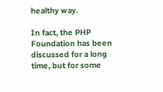healthy way.

In fact, the PHP Foundation has been discussed for a long time, but for some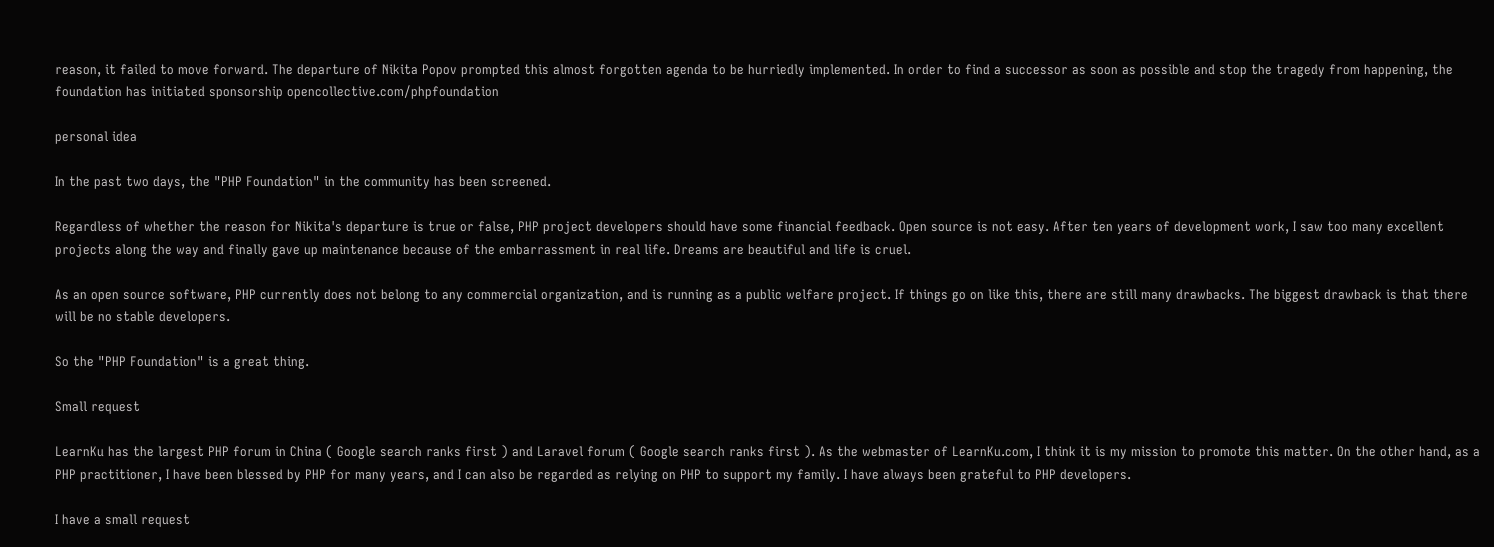reason, it failed to move forward. The departure of Nikita Popov prompted this almost forgotten agenda to be hurriedly implemented. In order to find a successor as soon as possible and stop the tragedy from happening, the foundation has initiated sponsorship opencollective.com/phpfoundation

personal idea

In the past two days, the "PHP Foundation" in the community has been screened.

Regardless of whether the reason for Nikita's departure is true or false, PHP project developers should have some financial feedback. Open source is not easy. After ten years of development work, I saw too many excellent projects along the way and finally gave up maintenance because of the embarrassment in real life. Dreams are beautiful and life is cruel.

As an open source software, PHP currently does not belong to any commercial organization, and is running as a public welfare project. If things go on like this, there are still many drawbacks. The biggest drawback is that there will be no stable developers.

So the "PHP Foundation" is a great thing.

Small request

LearnKu has the largest PHP forum in China ( Google search ranks first ) and Laravel forum ( Google search ranks first ). As the webmaster of LearnKu.com, I think it is my mission to promote this matter. On the other hand, as a PHP practitioner, I have been blessed by PHP for many years, and I can also be regarded as relying on PHP to support my family. I have always been grateful to PHP developers.

I have a small request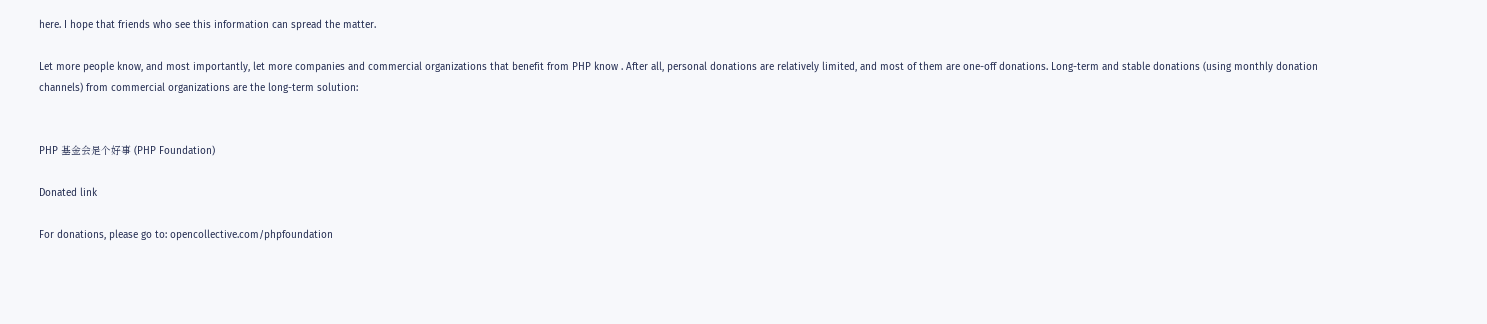here. I hope that friends who see this information can spread the matter.

Let more people know, and most importantly, let more companies and commercial organizations that benefit from PHP know . After all, personal donations are relatively limited, and most of them are one-off donations. Long-term and stable donations (using monthly donation channels) from commercial organizations are the long-term solution:


PHP 基金会是个好事 (PHP Foundation)

Donated link

For donations, please go to: opencollective.com/phpfoundation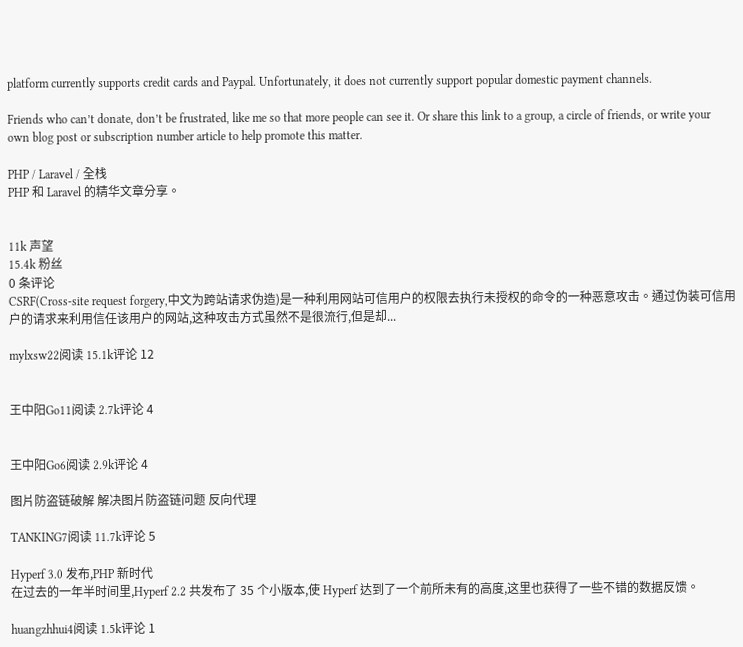platform currently supports credit cards and Paypal. Unfortunately, it does not currently support popular domestic payment channels.

Friends who can’t donate, don’t be frustrated, like me so that more people can see it. Or share this link to a group, a circle of friends, or write your own blog post or subscription number article to help promote this matter.

PHP / Laravel / 全栈
PHP 和 Laravel 的精华文章分享。


11k 声望
15.4k 粉丝
0 条评论
CSRF(Cross-site request forgery,中文为跨站请求伪造)是一种利用网站可信用户的权限去执行未授权的命令的一种恶意攻击。通过伪装可信用户的请求来利用信任该用户的网站,这种攻击方式虽然不是很流行,但是却...

mylxsw22阅读 15.1k评论 12


王中阳Go11阅读 2.7k评论 4


王中阳Go6阅读 2.9k评论 4

图片防盗链破解 解决图片防盗链问题 反向代理

TANKING7阅读 11.7k评论 5

Hyperf 3.0 发布,PHP 新时代
在过去的一年半时间里,Hyperf 2.2 共发布了 35 个小版本,使 Hyperf 达到了一个前所未有的高度,这里也获得了一些不错的数据反馈。

huangzhhui4阅读 1.5k评论 1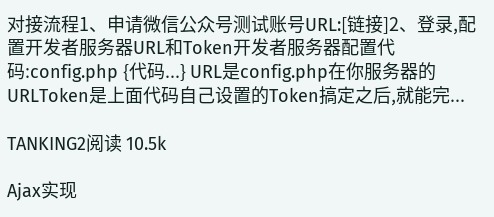对接流程1、申请微信公众号测试账号URL:[链接]2、登录,配置开发者服务器URL和Token开发者服务器配置代码:config.php {代码...} URL是config.php在你服务器的URLToken是上面代码自己设置的Token搞定之后,就能完...

TANKING2阅读 10.5k

Ajax实现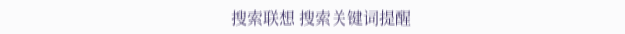搜索联想 搜索关键词提醒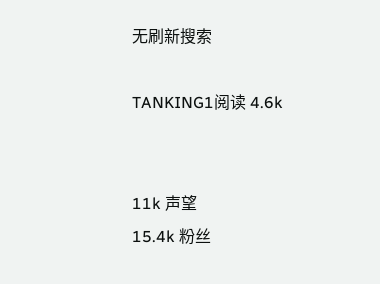无刷新搜索

TANKING1阅读 4.6k


11k 声望
15.4k 粉丝